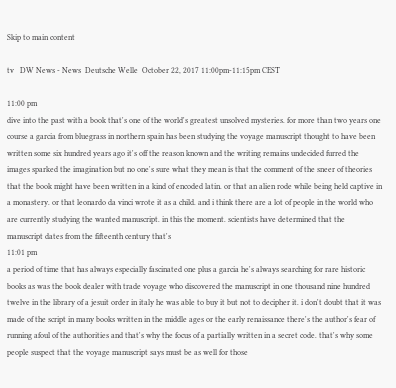Skip to main content

tv   DW News - News  Deutsche Welle  October 22, 2017 11:00pm-11:15pm CEST

11:00 pm
dive into the past with a book that's one of the world's greatest unsolved mysteries. for more than two years one course a garcia from bluegrass in northern spain has been studying the voyage manuscript thought to have been written some six hundred years ago it's off the reason known and the writing remains undecided furred the images sparked the imagination but no one's sure what they mean is that the comment of the sneer of theories that the book might have been written in a kind of encoded latin. or that an alien rode while being held captive in a monastery. or that leonardo da vinci wrote it as a child. and i think there are a lot of people in the world who are currently studying the wanted manuscript. in this the moment. scientists have determined that the manuscript dates from the fifteenth century that's
11:01 pm
a period of time that has always especially fascinated one plus a garcia he's always searching for rare historic books as was the book dealer with trade voyage who discovered the manuscript in one thousand nine hundred twelve in the library of a jesuit order in italy he was able to buy it but not to decipher it. i don't doubt that it was made of the script in many books written in the middle ages or the early renaissance there's the author's fear of running afoul of the authorities and that's why the focus of a partially written in a secret code. that's why some people suspect that the voyage manuscript says must be as well for those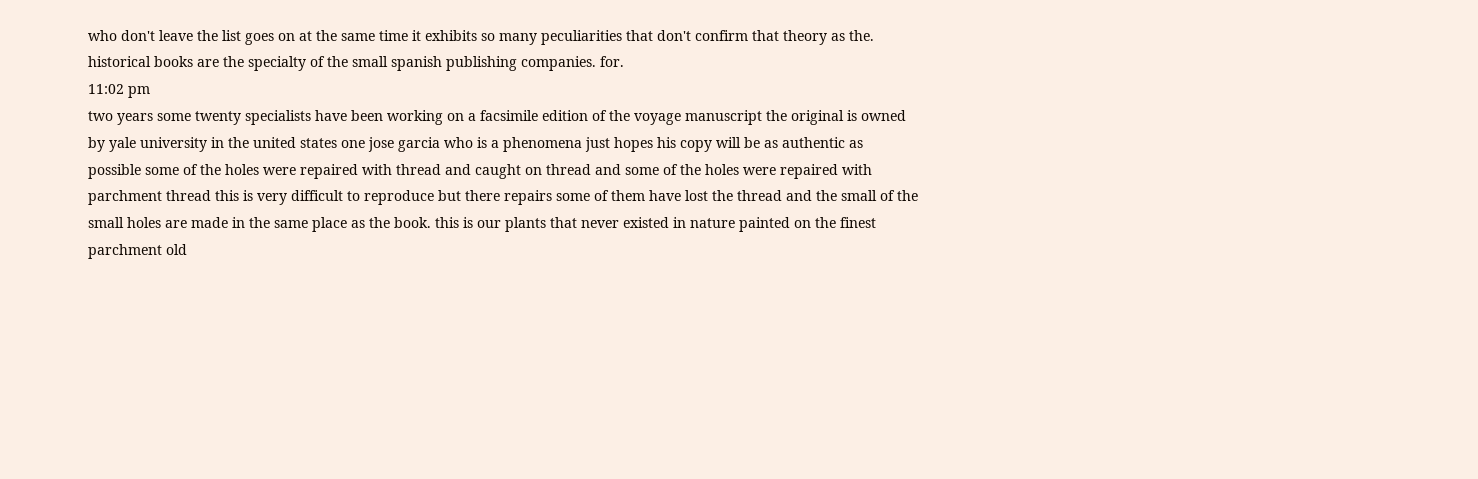who don't leave the list goes on at the same time it exhibits so many peculiarities that don't confirm that theory as the. historical books are the specialty of the small spanish publishing companies. for.
11:02 pm
two years some twenty specialists have been working on a facsimile edition of the voyage manuscript the original is owned by yale university in the united states one jose garcia who is a phenomena just hopes his copy will be as authentic as possible some of the holes were repaired with thread and caught on thread and some of the holes were repaired with parchment thread this is very difficult to reproduce but there repairs some of them have lost the thread and the small of the small holes are made in the same place as the book. this is our plants that never existed in nature painted on the finest parchment old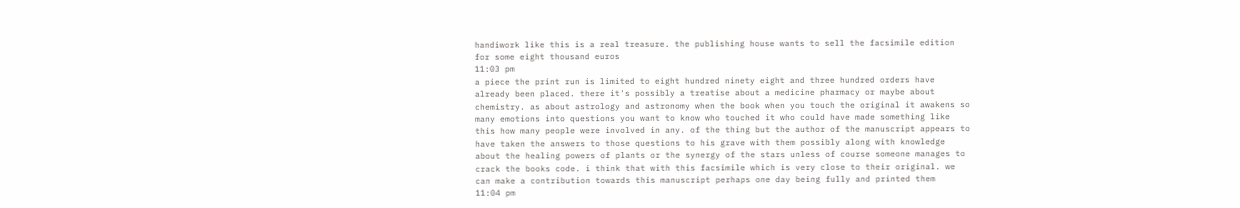handiwork like this is a real treasure. the publishing house wants to sell the facsimile edition for some eight thousand euros
11:03 pm
a piece the print run is limited to eight hundred ninety eight and three hundred orders have already been placed. there it's possibly a treatise about a medicine pharmacy or maybe about chemistry. as about astrology and astronomy when the book when you touch the original it awakens so many emotions into questions you want to know who touched it who could have made something like this how many people were involved in any. of the thing but the author of the manuscript appears to have taken the answers to those questions to his grave with them possibly along with knowledge about the healing powers of plants or the synergy of the stars unless of course someone manages to crack the books code. i think that with this facsimile which is very close to their original. we can make a contribution towards this manuscript perhaps one day being fully and printed them
11:04 pm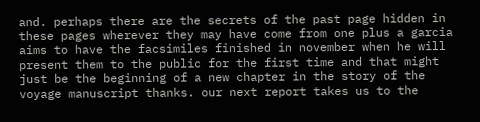and. perhaps there are the secrets of the past page hidden in these pages wherever they may have come from one plus a garcia aims to have the facsimiles finished in november when he will present them to the public for the first time and that might just be the beginning of a new chapter in the story of the voyage manuscript thanks. our next report takes us to the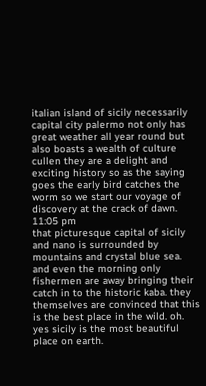italian island of sicily necessarily capital city palermo not only has great weather all year round but also boasts a wealth of culture cullen they are a delight and exciting history so as the saying goes the early bird catches the worm so we start our voyage of discovery at the crack of dawn.
11:05 pm
that picturesque capital of sicily and nano is surrounded by mountains and crystal blue sea. and even the morning only fishermen are away bringing their catch in to the historic kaba. they themselves are convinced that this is the best place in the wild. oh. yes sicily is the most beautiful place on earth.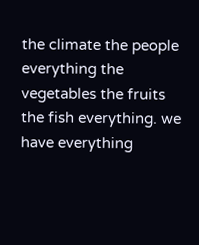the climate the people everything the vegetables the fruits the fish everything. we have everything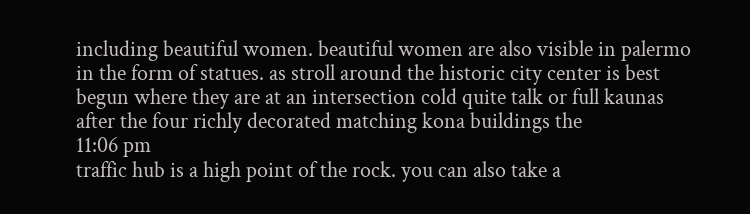including beautiful women. beautiful women are also visible in palermo in the form of statues. as stroll around the historic city center is best begun where they are at an intersection cold quite talk or full kaunas after the four richly decorated matching kona buildings the
11:06 pm
traffic hub is a high point of the rock. you can also take a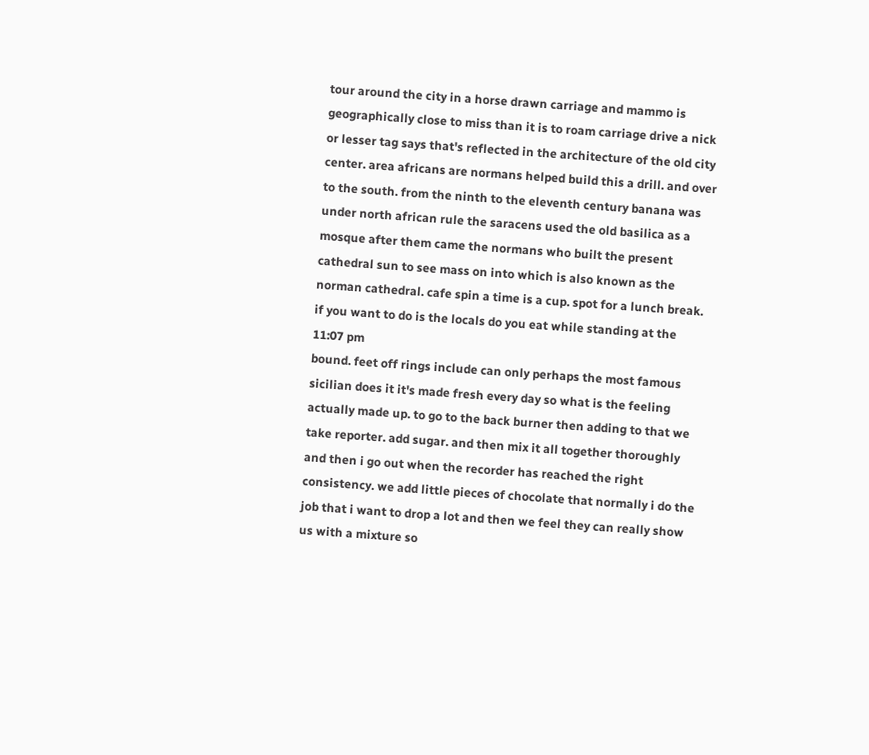tour around the city in a horse drawn carriage and mammo is geographically close to miss than it is to roam carriage drive a nick or lesser tag says that's reflected in the architecture of the old city center. area africans are normans helped build this a drill. and over to the south. from the ninth to the eleventh century banana was under north african rule the saracens used the old basilica as a mosque after them came the normans who built the present cathedral sun to see mass on into which is also known as the norman cathedral. cafe spin a time is a cup. spot for a lunch break. if you want to do is the locals do you eat while standing at the
11:07 pm
bound. feet off rings include can only perhaps the most famous sicilian does it it's made fresh every day so what is the feeling actually made up. to go to the back burner then adding to that we take reporter. add sugar. and then mix it all together thoroughly and then i go out when the recorder has reached the right consistency. we add little pieces of chocolate that normally i do the job that i want to drop a lot and then we feel they can really show us with a mixture so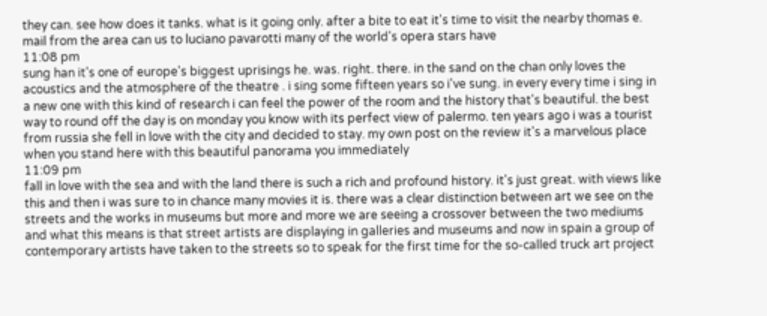they can. see how does it tanks. what is it going only. after a bite to eat it's time to visit the nearby thomas e. mail from the area can us to luciano pavarotti many of the world's opera stars have
11:08 pm
sung han it's one of europe's biggest uprisings he. was. right. there. in the sand on the chan only loves the acoustics and the atmosphere of the theatre . i sing some fifteen years so i've sung. in every every time i sing in a new one with this kind of research i can feel the power of the room and the history that's beautiful. the best way to round off the day is on monday you know with its perfect view of palermo. ten years ago i was a tourist from russia she fell in love with the city and decided to stay. my own post on the review it's a marvelous place when you stand here with this beautiful panorama you immediately
11:09 pm
fall in love with the sea and with the land there is such a rich and profound history. it's just great. with views like this and then i was sure to in chance many movies it is. there was a clear distinction between art we see on the streets and the works in museums but more and more we are seeing a crossover between the two mediums and what this means is that street artists are displaying in galleries and museums and now in spain a group of contemporary artists have taken to the streets so to speak for the first time for the so-called truck art project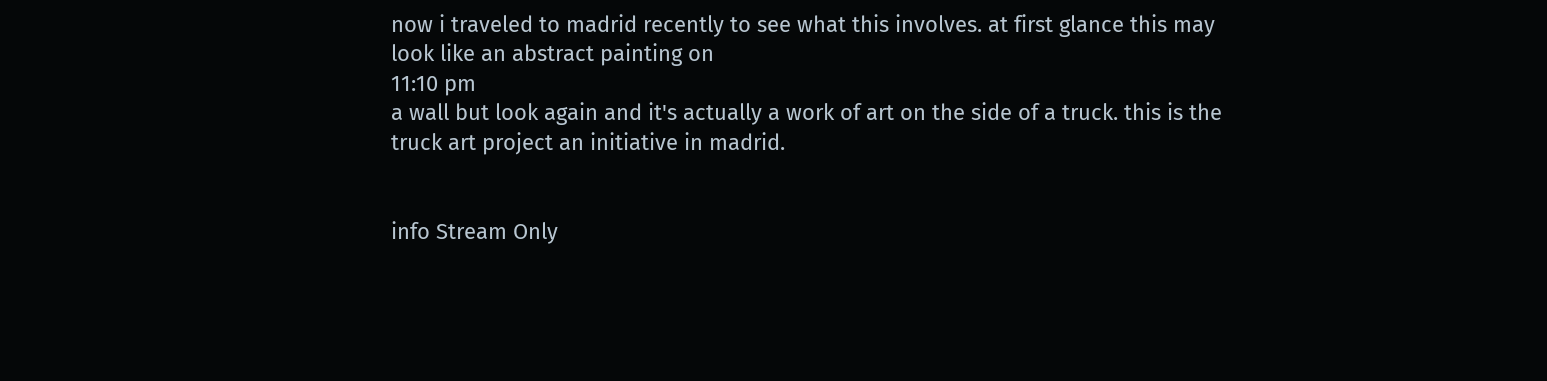now i traveled to madrid recently to see what this involves. at first glance this may look like an abstract painting on
11:10 pm
a wall but look again and it's actually a work of art on the side of a truck. this is the truck art project an initiative in madrid.


info Stream Only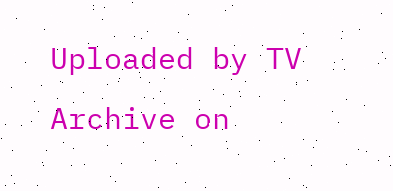Uploaded by TV Archive on